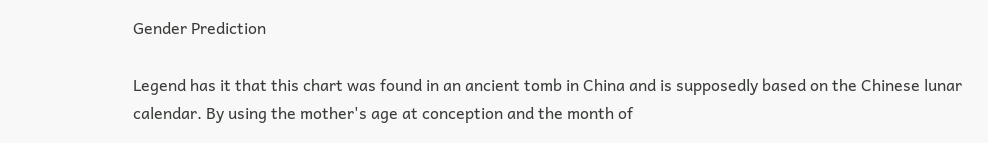Gender Prediction

Legend has it that this chart was found in an ancient tomb in China and is supposedly based on the Chinese lunar calendar. By using the mother's age at conception and the month of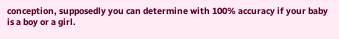conception, supposedly you can determine with 100% accuracy if your baby is a boy or a girl.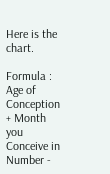Here is the chart.

Formula : Age of Conception + Month you Conceive in Number -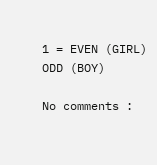1 = EVEN (GIRL) ODD (BOY)

No comments :